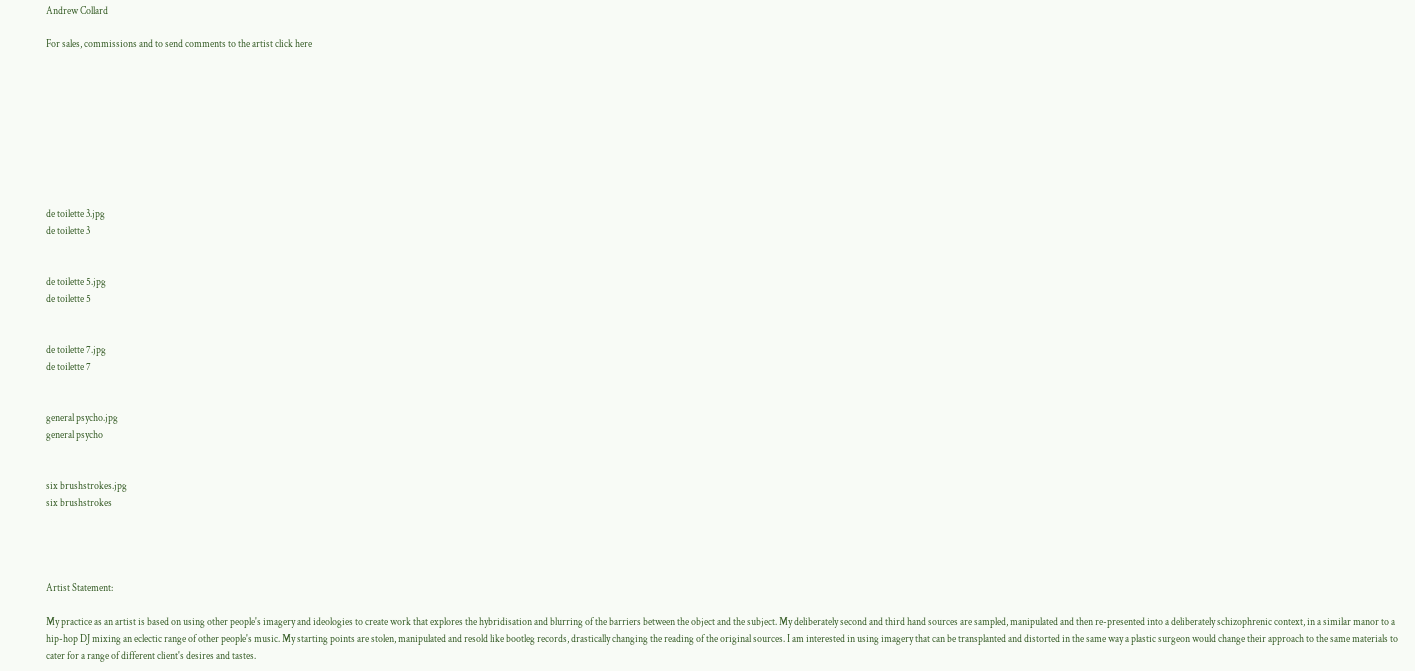Andrew Collard

For sales, commissions and to send comments to the artist click here









de toilette 3.jpg
de toilette 3


de toilette 5.jpg
de toilette 5


de toilette 7.jpg
de toilette 7


general psycho.jpg
general psycho


six brushstrokes.jpg
six brushstrokes




Artist Statement:

My practice as an artist is based on using other people's imagery and ideologies to create work that explores the hybridisation and blurring of the barriers between the object and the subject. My deliberately second and third hand sources are sampled, manipulated and then re-presented into a deliberately schizophrenic context, in a similar manor to a hip-hop DJ mixing an eclectic range of other people's music. My starting points are stolen, manipulated and resold like bootleg records, drastically changing the reading of the original sources. I am interested in using imagery that can be transplanted and distorted in the same way a plastic surgeon would change their approach to the same materials to cater for a range of different client's desires and tastes.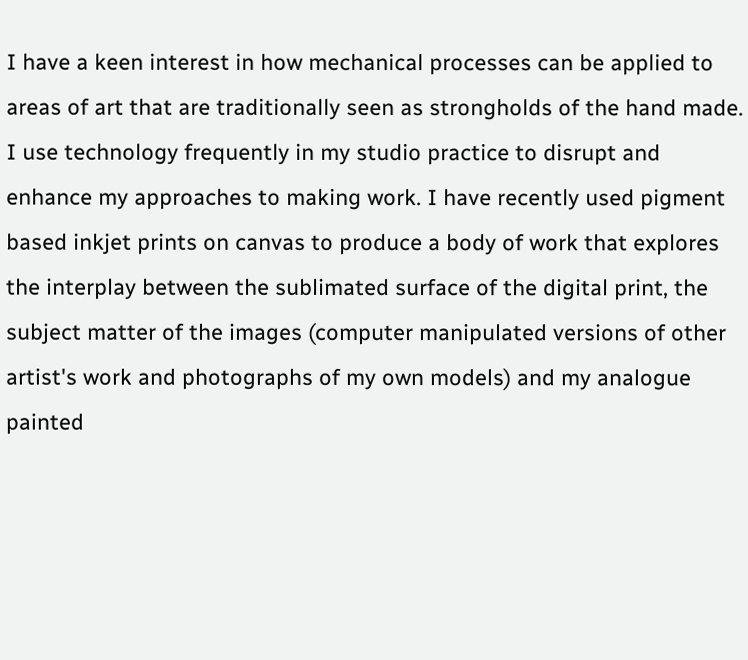I have a keen interest in how mechanical processes can be applied to areas of art that are traditionally seen as strongholds of the hand made. I use technology frequently in my studio practice to disrupt and enhance my approaches to making work. I have recently used pigment based inkjet prints on canvas to produce a body of work that explores the interplay between the sublimated surface of the digital print, the subject matter of the images (computer manipulated versions of other artist's work and photographs of my own models) and my analogue painted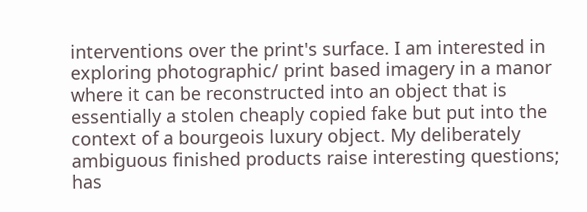interventions over the print's surface. I am interested in exploring photographic/ print based imagery in a manor where it can be reconstructed into an object that is essentially a stolen cheaply copied fake but put into the context of a bourgeois luxury object. My deliberately ambiguous finished products raise interesting questions; has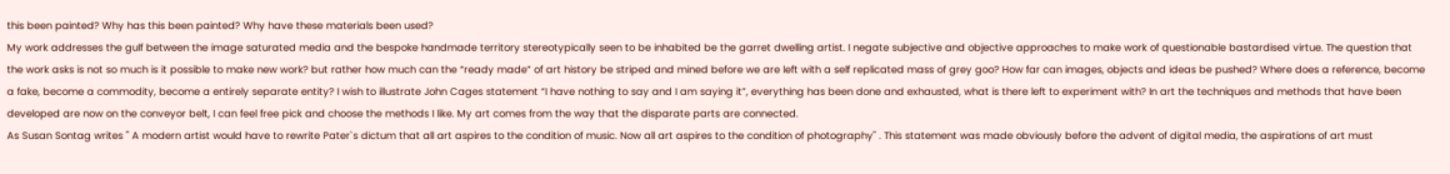this been painted? Why has this been painted? Why have these materials been used?
My work addresses the gulf between the image saturated media and the bespoke handmade territory stereotypically seen to be inhabited be the garret dwelling artist. I negate subjective and objective approaches to make work of questionable bastardised virtue. The question that the work asks is not so much is it possible to make new work? but rather how much can the “ready made” of art history be striped and mined before we are left with a self replicated mass of grey goo? How far can images, objects and ideas be pushed? Where does a reference, become a fake, become a commodity, become a entirely separate entity? I wish to illustrate John Cages statement “I have nothing to say and I am saying it”, everything has been done and exhausted, what is there left to experiment with? In art the techniques and methods that have been developed are now on the conveyor belt, I can feel free pick and choose the methods I like. My art comes from the way that the disparate parts are connected.
As Susan Sontag writes " A modern artist would have to rewrite Pater`s dictum that all art aspires to the condition of music. Now all art aspires to the condition of photography" . This statement was made obviously before the advent of digital media, the aspirations of art must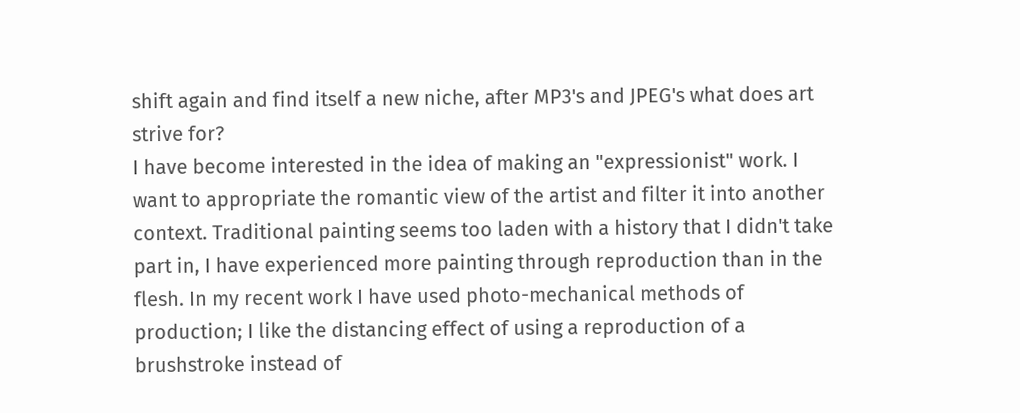shift again and find itself a new niche, after MP3's and JPEG's what does art strive for?
I have become interested in the idea of making an "expressionist" work. I want to appropriate the romantic view of the artist and filter it into another context. Traditional painting seems too laden with a history that I didn't take part in, I have experienced more painting through reproduction than in the flesh. In my recent work I have used photo-mechanical methods of production; I like the distancing effect of using a reproduction of a brushstroke instead of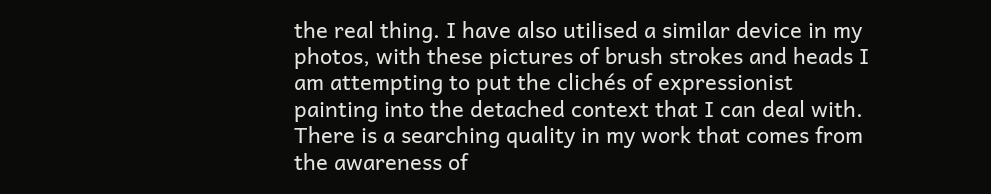the real thing. I have also utilised a similar device in my photos, with these pictures of brush strokes and heads I am attempting to put the clichés of expressionist painting into the detached context that I can deal with. There is a searching quality in my work that comes from the awareness of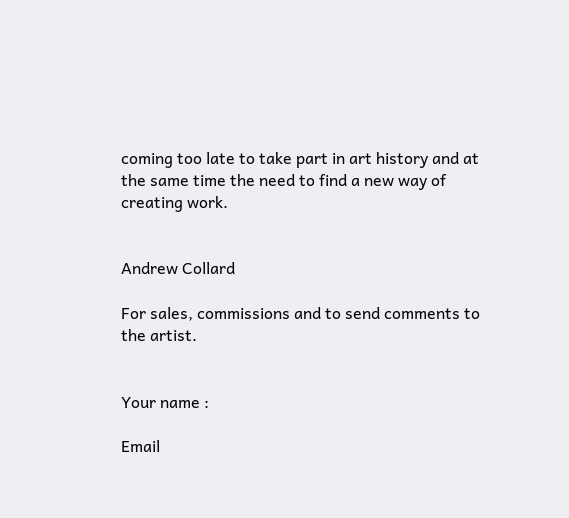coming too late to take part in art history and at the same time the need to find a new way of creating work.


Andrew Collard

For sales, commissions and to send comments to the artist.


Your name :

Email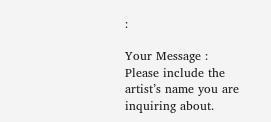:

Your Message :
Please include the artist’s name you are inquiring about.